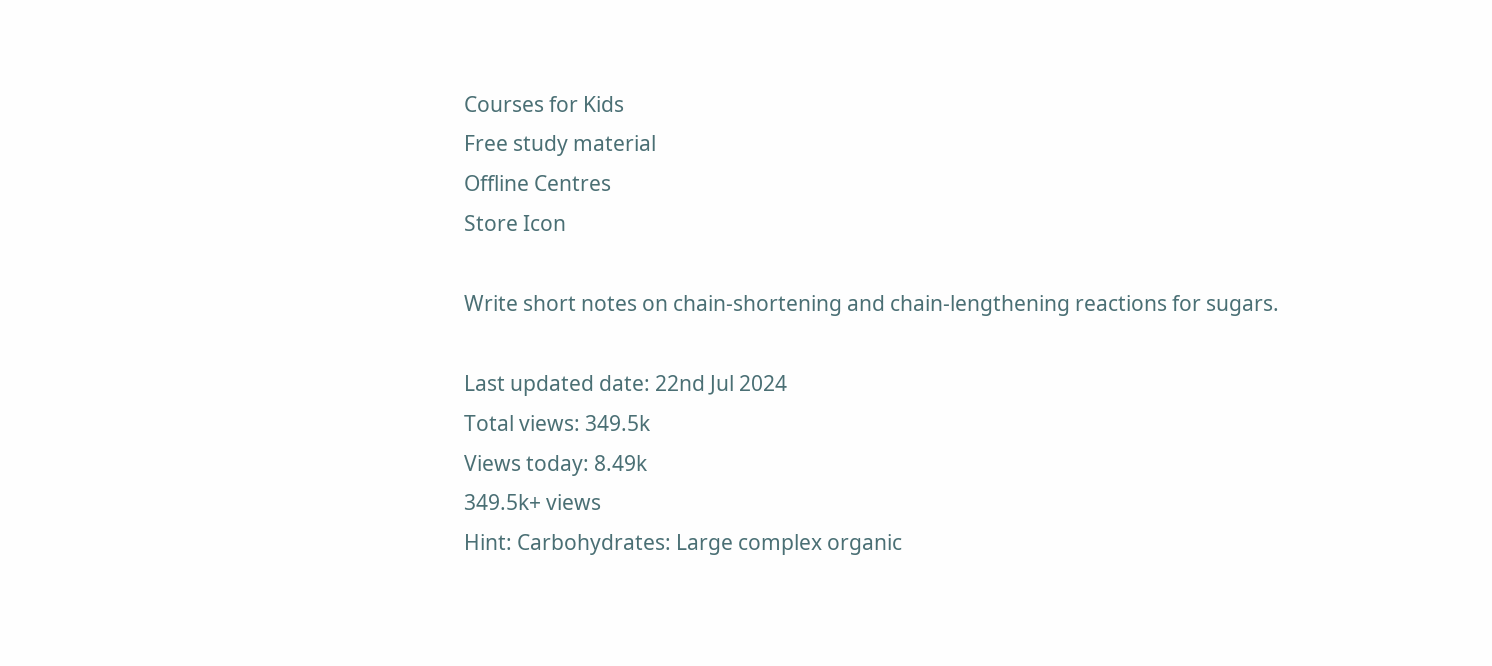Courses for Kids
Free study material
Offline Centres
Store Icon

Write short notes on chain-shortening and chain-lengthening reactions for sugars.

Last updated date: 22nd Jul 2024
Total views: 349.5k
Views today: 8.49k
349.5k+ views
Hint: Carbohydrates: Large complex organic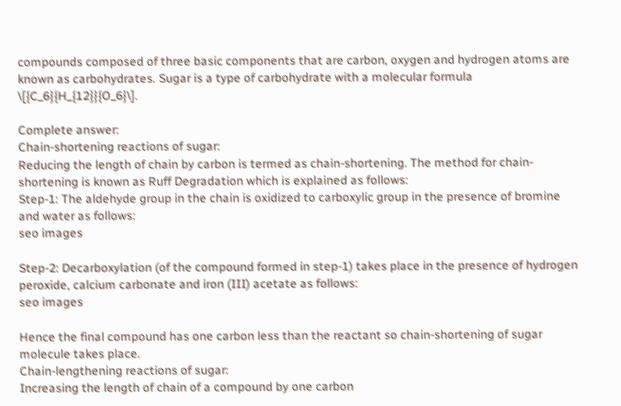compounds composed of three basic components that are carbon, oxygen and hydrogen atoms are known as carbohydrates. Sugar is a type of carbohydrate with a molecular formula \[{C_6}{H_{12}}{O_6}\].

Complete answer:
Chain-shortening reactions of sugar:
Reducing the length of chain by carbon is termed as chain-shortening. The method for chain-shortening is known as Ruff Degradation which is explained as follows:
Step-1: The aldehyde group in the chain is oxidized to carboxylic group in the presence of bromine and water as follows:
seo images

Step-2: Decarboxylation (of the compound formed in step-1) takes place in the presence of hydrogen peroxide, calcium carbonate and iron (III) acetate as follows:
seo images

Hence the final compound has one carbon less than the reactant so chain-shortening of sugar molecule takes place.
Chain-lengthening reactions of sugar:
Increasing the length of chain of a compound by one carbon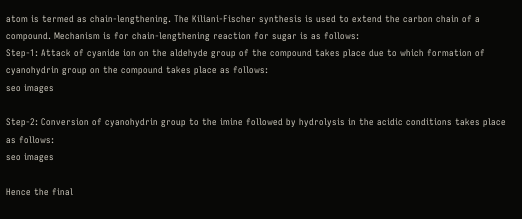atom is termed as chain-lengthening. The Kiliani-Fischer synthesis is used to extend the carbon chain of a compound. Mechanism is for chain-lengthening reaction for sugar is as follows:
Step-1: Attack of cyanide ion on the aldehyde group of the compound takes place due to which formation of cyanohydrin group on the compound takes place as follows:
seo images

Step-2: Conversion of cyanohydrin group to the imine followed by hydrolysis in the acidic conditions takes place as follows:
seo images

Hence the final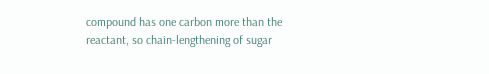compound has one carbon more than the reactant, so chain-lengthening of sugar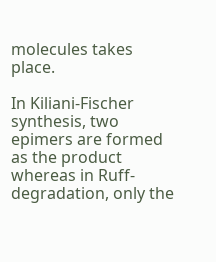molecules takes place.

In Kiliani-Fischer synthesis, two epimers are formed as the product whereas in Ruff-degradation, only the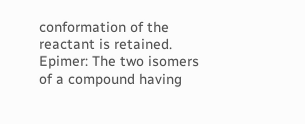conformation of the reactant is retained.
Epimer: The two isomers of a compound having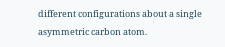different configurations about a single asymmetric carbon atom.